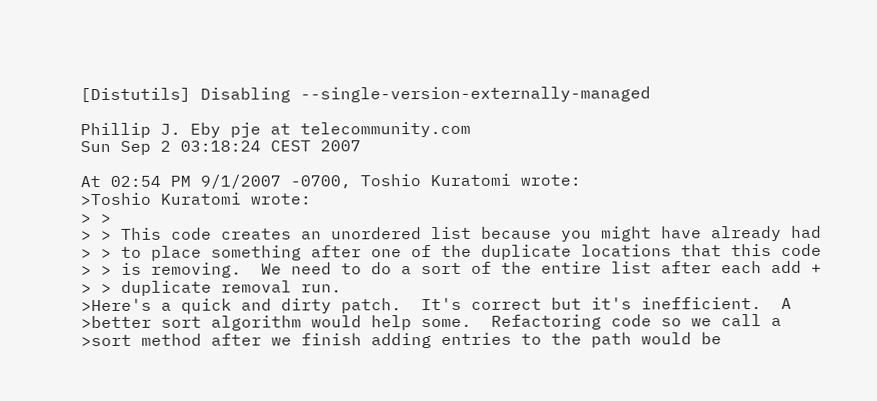[Distutils] Disabling --single-version-externally-managed

Phillip J. Eby pje at telecommunity.com
Sun Sep 2 03:18:24 CEST 2007

At 02:54 PM 9/1/2007 -0700, Toshio Kuratomi wrote:
>Toshio Kuratomi wrote:
> >
> > This code creates an unordered list because you might have already had
> > to place something after one of the duplicate locations that this code
> > is removing.  We need to do a sort of the entire list after each add +
> > duplicate removal run.
>Here's a quick and dirty patch.  It's correct but it's inefficient.  A
>better sort algorithm would help some.  Refactoring code so we call a
>sort method after we finish adding entries to the path would be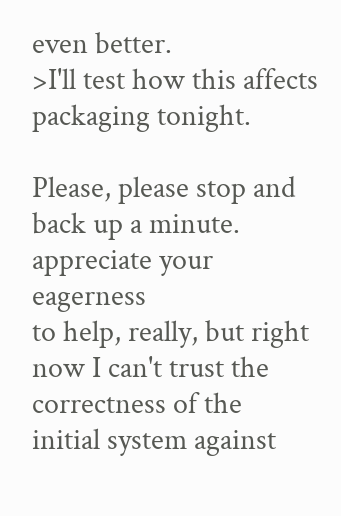even better.
>I'll test how this affects packaging tonight.

Please, please stop and back up a minute.   appreciate your eagerness
to help, really, but right now I can't trust the correctness of the
initial system against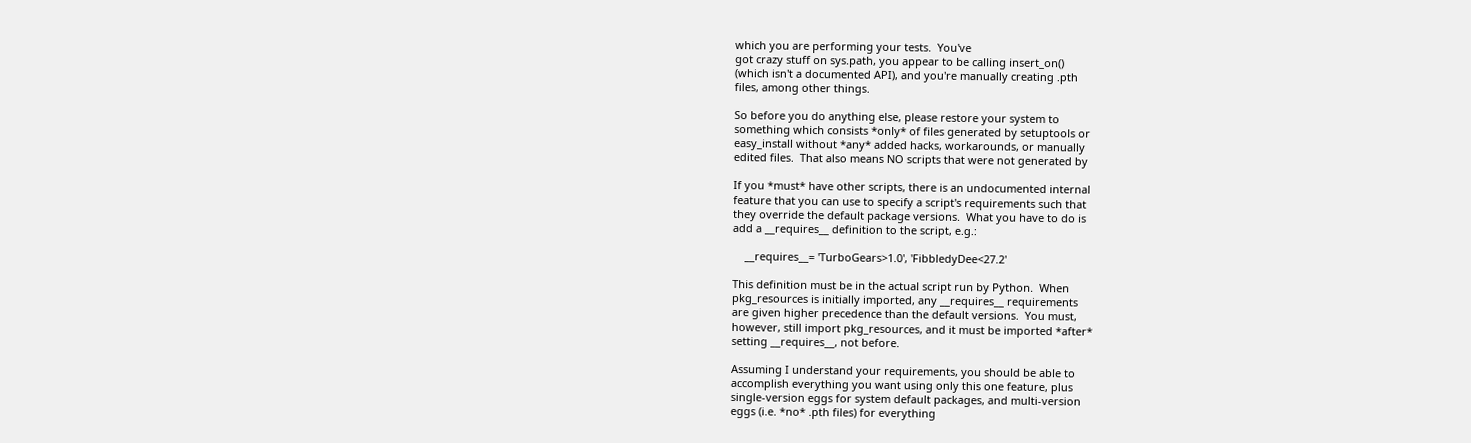which you are performing your tests.  You've
got crazy stuff on sys.path, you appear to be calling insert_on()
(which isn't a documented API), and you're manually creating .pth
files, among other things.

So before you do anything else, please restore your system to
something which consists *only* of files generated by setuptools or
easy_install without *any* added hacks, workarounds, or manually
edited files.  That also means NO scripts that were not generated by

If you *must* have other scripts, there is an undocumented internal
feature that you can use to specify a script's requirements such that
they override the default package versions.  What you have to do is
add a __requires__ definition to the script, e.g.:

    __requires__= 'TurboGears>1.0', 'FibbledyDee<27.2'

This definition must be in the actual script run by Python.  When
pkg_resources is initially imported, any __requires__ requirements
are given higher precedence than the default versions.  You must,
however, still import pkg_resources, and it must be imported *after*
setting __requires__, not before.

Assuming I understand your requirements, you should be able to
accomplish everything you want using only this one feature, plus
single-version eggs for system default packages, and multi-version
eggs (i.e. *no* .pth files) for everything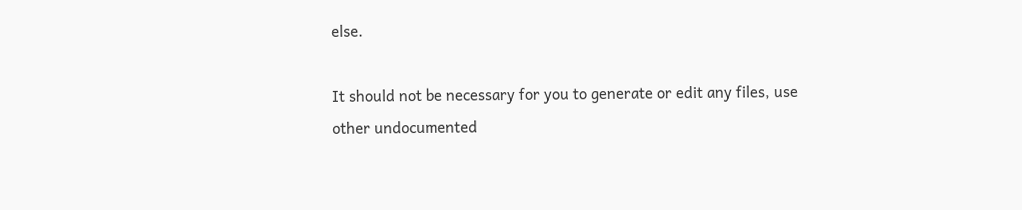else.

It should not be necessary for you to generate or edit any files, use
other undocumented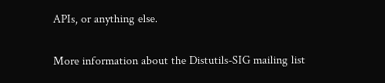APIs, or anything else.

More information about the Distutils-SIG mailing list